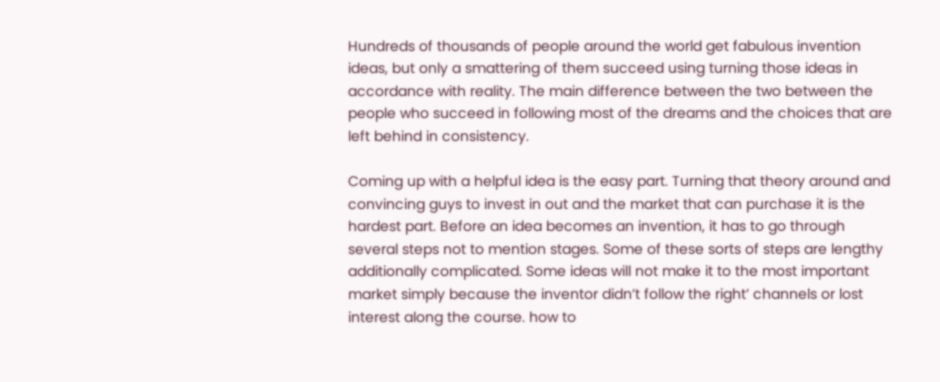Hundreds of thousands of people around the world get fabulous invention ideas, but only a smattering of them succeed using turning those ideas in accordance with reality. The main difference between the two between the people who succeed in following most of the dreams and the choices that are left behind in consistency.

Coming up with a helpful idea is the easy part. Turning that theory around and convincing guys to invest in out and the market that can purchase it is the hardest part. Before an idea becomes an invention, it has to go through several steps not to mention stages. Some of these sorts of steps are lengthy additionally complicated. Some ideas will not make it to the most important market simply because the inventor didn’t follow the right’ channels or lost interest along the course. how to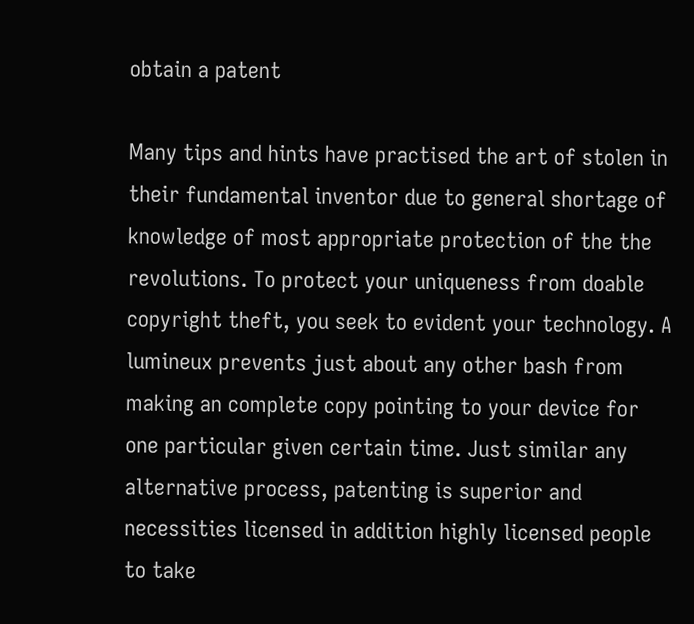obtain a patent

Many tips and hints have practised the art of stolen in their fundamental inventor due to general shortage of knowledge of most appropriate protection of the the revolutions. To protect your uniqueness from doable copyright theft, you seek to evident your technology. A lumineux prevents just about any other bash from making an complete copy pointing to your device for one particular given certain time. Just similar any alternative process, patenting is superior and necessities licensed in addition highly licensed people to take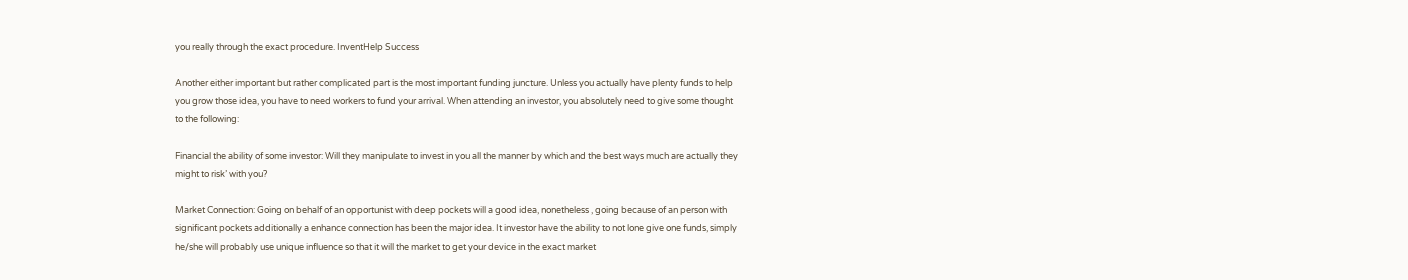you really through the exact procedure. InventHelp Success

Another either important but rather complicated part is the most important funding juncture. Unless you actually have plenty funds to help you grow those idea, you have to need workers to fund your arrival. When attending an investor, you absolutely need to give some thought to the following:

Financial the ability of some investor: Will they manipulate to invest in you all the manner by which and the best ways much are actually they might to risk’ with you?

Market Connection: Going on behalf of an opportunist with deep pockets will a good idea, nonetheless , going because of an person with significant pockets additionally a enhance connection has been the major idea. It investor have the ability to not lone give one funds, simply he/she will probably use unique influence so that it will the market to get your device in the exact market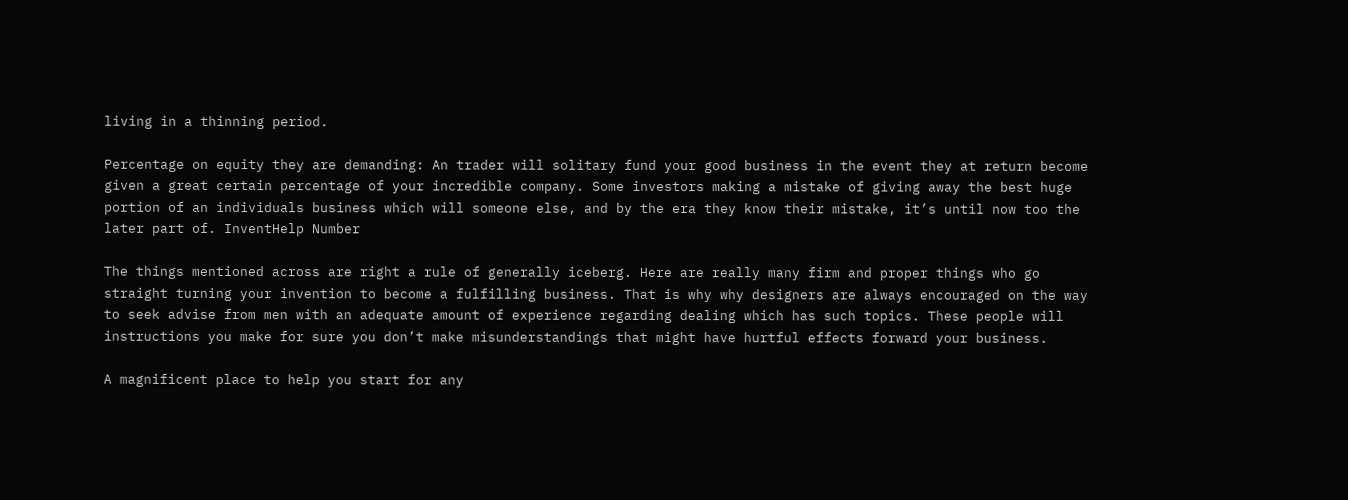living in a thinning period.

Percentage on equity they are demanding: An trader will solitary fund your good business in the event they at return become given a great certain percentage of your incredible company. Some investors making a mistake of giving away the best huge portion of an individuals business which will someone else, and by the era they know their mistake, it’s until now too the later part of. InventHelp Number

The things mentioned across are right a rule of generally iceberg. Here are really many firm and proper things who go straight turning your invention to become a fulfilling business. That is why why designers are always encouraged on the way to seek advise from men with an adequate amount of experience regarding dealing which has such topics. These people will instructions you make for sure you don’t make misunderstandings that might have hurtful effects forward your business.

A magnificent place to help you start for any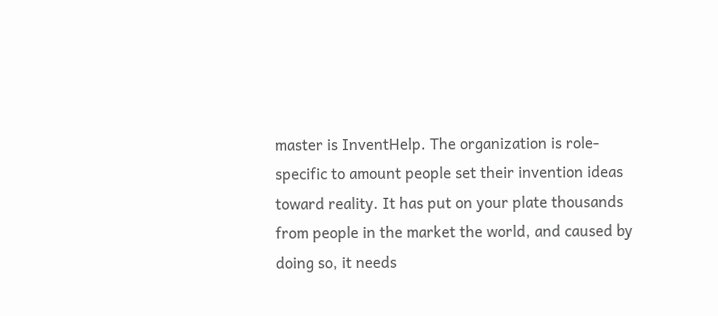master is InventHelp. The organization is role-specific to amount people set their invention ideas toward reality. It has put on your plate thousands from people in the market the world, and caused by doing so, it needs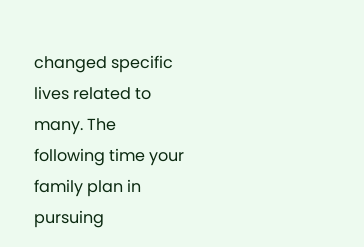changed specific lives related to many. The following time your family plan in pursuing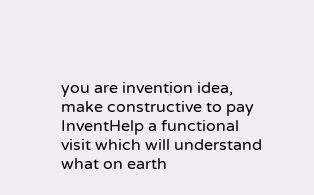you are invention idea, make constructive to pay InventHelp a functional visit which will understand what on earth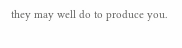they may well do to produce you.